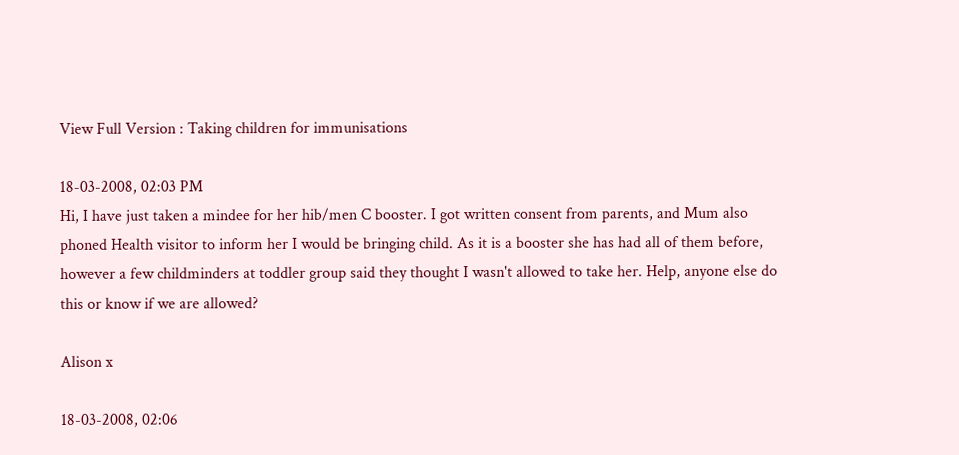View Full Version : Taking children for immunisations

18-03-2008, 02:03 PM
Hi, I have just taken a mindee for her hib/men C booster. I got written consent from parents, and Mum also phoned Health visitor to inform her I would be bringing child. As it is a booster she has had all of them before, however a few childminders at toddler group said they thought I wasn't allowed to take her. Help, anyone else do this or know if we are allowed?

Alison x

18-03-2008, 02:06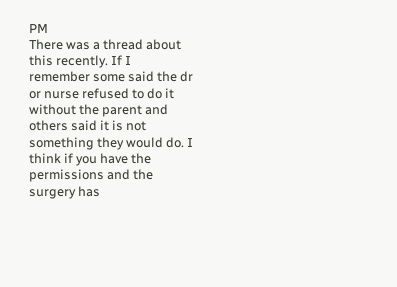PM
There was a thread about this recently. If I remember some said the dr or nurse refused to do it without the parent and others said it is not something they would do. I think if you have the permissions and the surgery has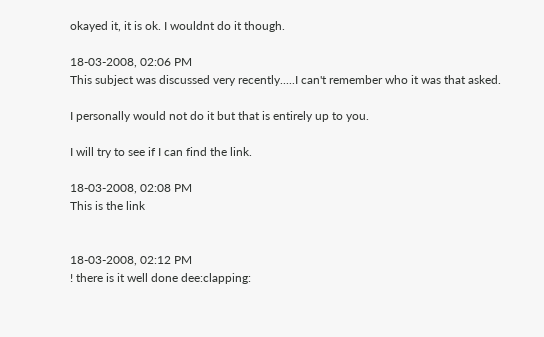okayed it, it is ok. I wouldnt do it though.

18-03-2008, 02:06 PM
This subject was discussed very recently.....I can't remember who it was that asked.

I personally would not do it but that is entirely up to you.

I will try to see if I can find the link.

18-03-2008, 02:08 PM
This is the link


18-03-2008, 02:12 PM
! there is it well done dee:clapping: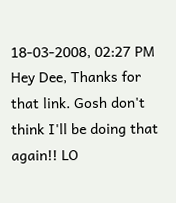18-03-2008, 02:27 PM
Hey Dee, Thanks for that link. Gosh don't think I'll be doing that again!! LO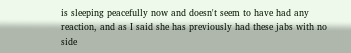is sleeping peacefully now and doesn't seem to have had any reaction, and as I said she has previously had these jabs with no side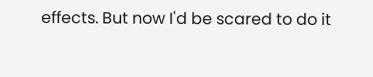effects. But now I'd be scared to do it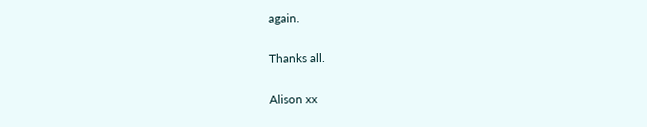again.

Thanks all.

Alison xx